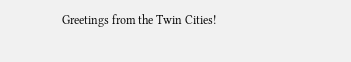Greetings from the Twin Cities!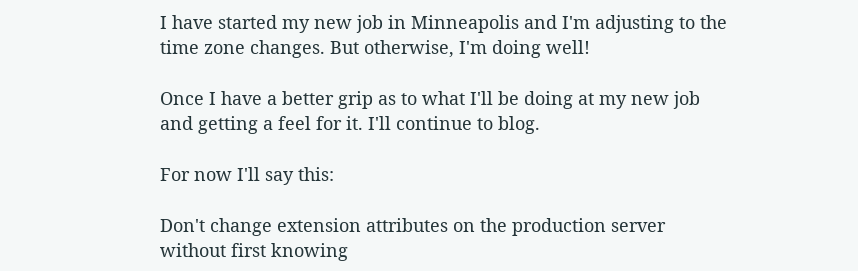I have started my new job in Minneapolis and I'm adjusting to the time zone changes. But otherwise, I'm doing well!

Once I have a better grip as to what I'll be doing at my new job and getting a feel for it. I'll continue to blog.

For now I'll say this:

Don't change extension attributes on the production server without first knowing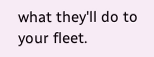what they'll do to your fleet.